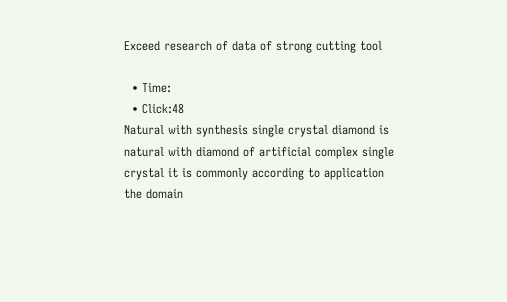Exceed research of data of strong cutting tool

  • Time:
  • Click:48
Natural with synthesis single crystal diamond is natural with diamond of artificial complex single crystal it is commonly according to application the domain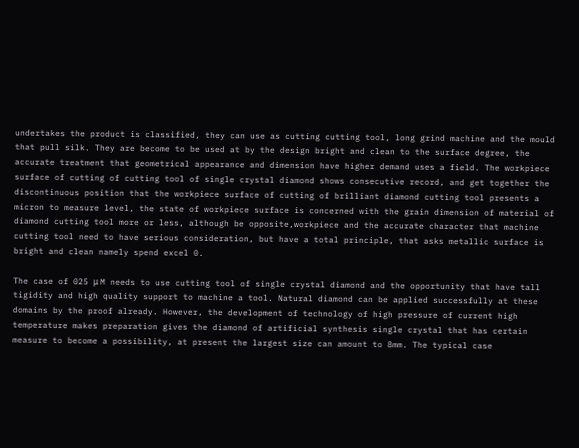undertakes the product is classified, they can use as cutting cutting tool, long grind machine and the mould that pull silk. They are become to be used at by the design bright and clean to the surface degree, the accurate treatment that geometrical appearance and dimension have higher demand uses a field. The workpiece surface of cutting of cutting tool of single crystal diamond shows consecutive record, and get together the discontinuous position that the workpiece surface of cutting of brilliant diamond cutting tool presents a micron to measure level, the state of workpiece surface is concerned with the grain dimension of material of diamond cutting tool more or less, although be opposite,workpiece and the accurate character that machine cutting tool need to have serious consideration, but have a total principle, that asks metallic surface is bright and clean namely spend excel 0.

The case of 025 μ M needs to use cutting tool of single crystal diamond and the opportunity that have tall tigidity and high quality support to machine a tool. Natural diamond can be applied successfully at these domains by the proof already. However, the development of technology of high pressure of current high temperature makes preparation gives the diamond of artificial synthesis single crystal that has certain measure to become a possibility, at present the largest size can amount to 8mm. The typical case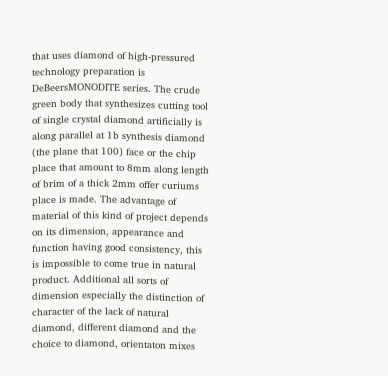that uses diamond of high-pressured technology preparation is DeBeersMONODITE series. The crude green body that synthesizes cutting tool of single crystal diamond artificially is along parallel at 1b synthesis diamond (the plane that 100) face or the chip place that amount to 8mm along length of brim of a thick 2mm offer curiums place is made. The advantage of material of this kind of project depends on its dimension, appearance and function having good consistency, this is impossible to come true in natural product. Additional all sorts of dimension especially the distinction of character of the lack of natural diamond, different diamond and the choice to diamond, orientaton mixes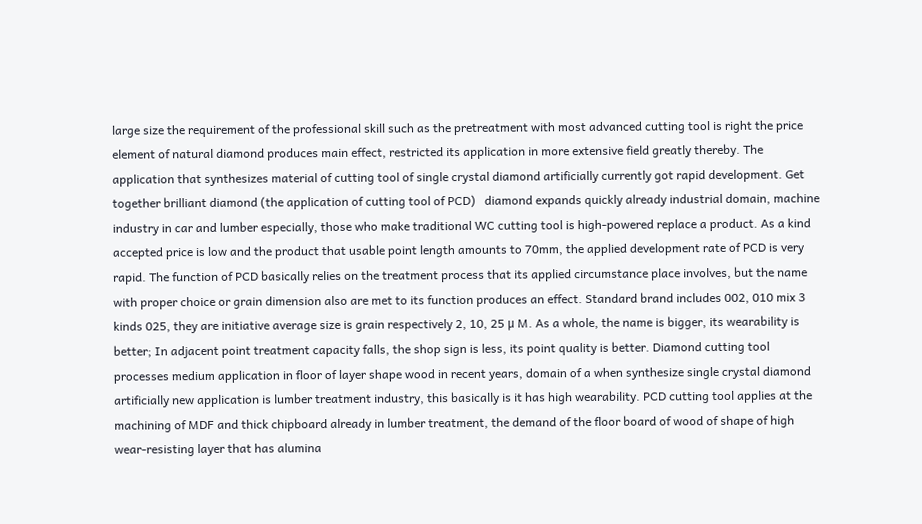large size the requirement of the professional skill such as the pretreatment with most advanced cutting tool is right the price element of natural diamond produces main effect, restricted its application in more extensive field greatly thereby. The application that synthesizes material of cutting tool of single crystal diamond artificially currently got rapid development. Get together brilliant diamond (the application of cutting tool of PCD)   diamond expands quickly already industrial domain, machine industry in car and lumber especially, those who make traditional WC cutting tool is high-powered replace a product. As a kind accepted price is low and the product that usable point length amounts to 70mm, the applied development rate of PCD is very rapid. The function of PCD basically relies on the treatment process that its applied circumstance place involves, but the name with proper choice or grain dimension also are met to its function produces an effect. Standard brand includes 002, 010 mix 3 kinds 025, they are initiative average size is grain respectively 2, 10, 25 μ M. As a whole, the name is bigger, its wearability is better; In adjacent point treatment capacity falls, the shop sign is less, its point quality is better. Diamond cutting tool processes medium application in floor of layer shape wood in recent years, domain of a when synthesize single crystal diamond artificially new application is lumber treatment industry, this basically is it has high wearability. PCD cutting tool applies at the machining of MDF and thick chipboard already in lumber treatment, the demand of the floor board of wood of shape of high wear-resisting layer that has alumina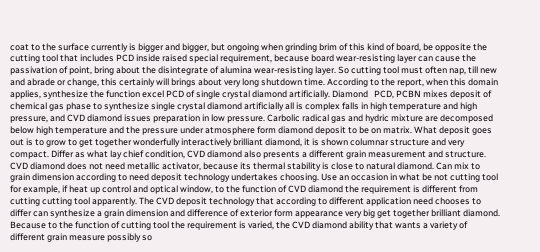coat to the surface currently is bigger and bigger, but ongoing when grinding brim of this kind of board, be opposite the cutting tool that includes PCD inside raised special requirement, because board wear-resisting layer can cause the passivation of point, bring about the disintegrate of alumina wear-resisting layer. So cutting tool must often nap, till new and abrade or change, this certainly will brings about very long shutdown time. According to the report, when this domain applies, synthesize the function excel PCD of single crystal diamond artificially. Diamond   PCD, PCBN mixes deposit of chemical gas phase to synthesize single crystal diamond artificially all is complex falls in high temperature and high pressure, and CVD diamond issues preparation in low pressure. Carbolic radical gas and hydric mixture are decomposed below high temperature and the pressure under atmosphere form diamond deposit to be on matrix. What deposit goes out is to grow to get together wonderfully interactively brilliant diamond, it is shown columnar structure and very compact. Differ as what lay chief condition, CVD diamond also presents a different grain measurement and structure. CVD diamond does not need metallic activator, because its thermal stability is close to natural diamond. Can mix to grain dimension according to need deposit technology undertakes choosing. Use an occasion in what be not cutting tool for example, if heat up control and optical window, to the function of CVD diamond the requirement is different from cutting cutting tool apparently. The CVD deposit technology that according to different application need chooses to differ can synthesize a grain dimension and difference of exterior form appearance very big get together brilliant diamond. Because to the function of cutting tool the requirement is varied, the CVD diamond ability that wants a variety of different grain measure possibly so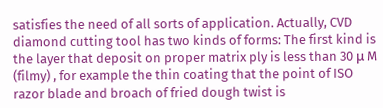satisfies the need of all sorts of application. Actually, CVD diamond cutting tool has two kinds of forms: The first kind is the layer that deposit on proper matrix ply is less than 30 μ M (filmy) , for example the thin coating that the point of ISO razor blade and broach of fried dough twist is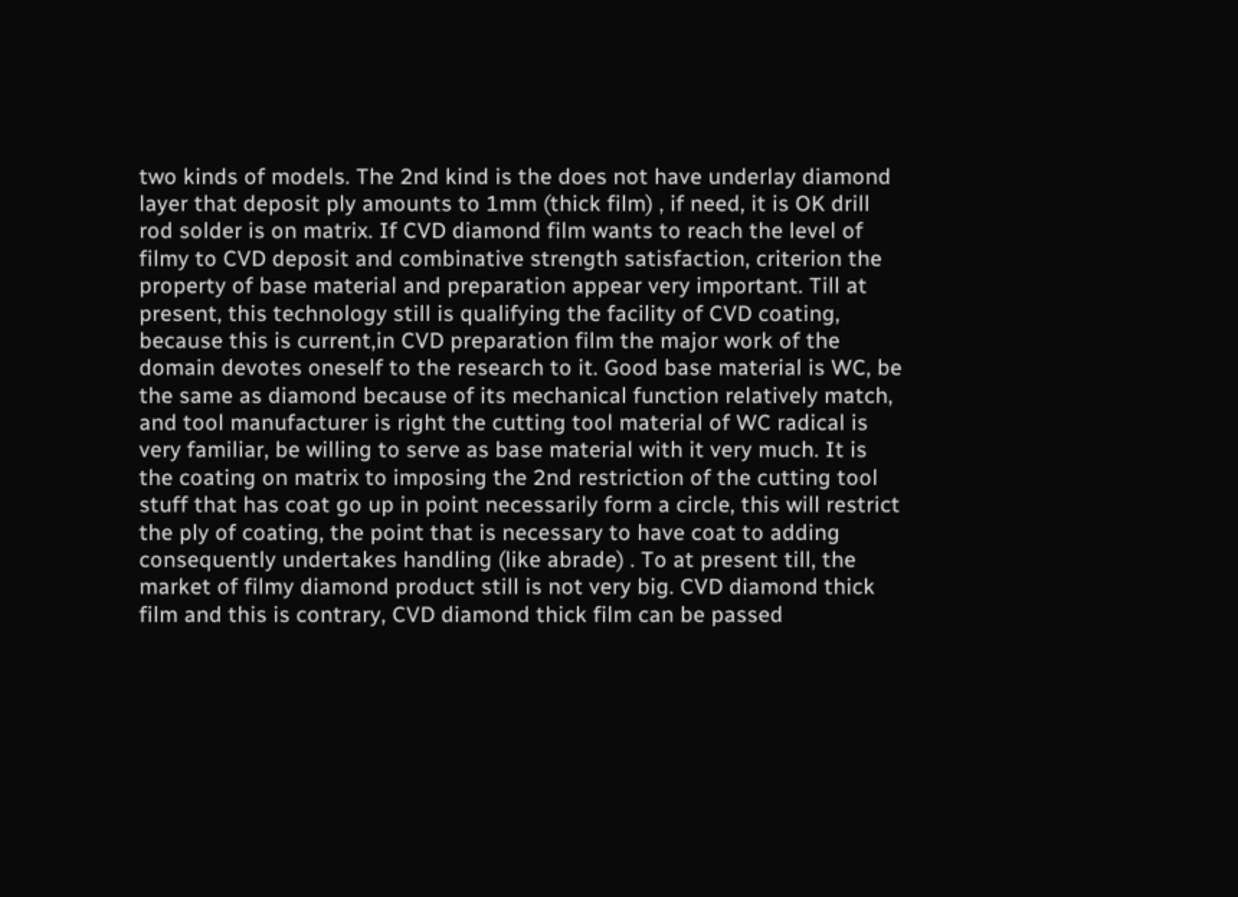two kinds of models. The 2nd kind is the does not have underlay diamond layer that deposit ply amounts to 1mm (thick film) , if need, it is OK drill rod solder is on matrix. If CVD diamond film wants to reach the level of filmy to CVD deposit and combinative strength satisfaction, criterion the property of base material and preparation appear very important. Till at present, this technology still is qualifying the facility of CVD coating, because this is current,in CVD preparation film the major work of the domain devotes oneself to the research to it. Good base material is WC, be the same as diamond because of its mechanical function relatively match, and tool manufacturer is right the cutting tool material of WC radical is very familiar, be willing to serve as base material with it very much. It is the coating on matrix to imposing the 2nd restriction of the cutting tool stuff that has coat go up in point necessarily form a circle, this will restrict the ply of coating, the point that is necessary to have coat to adding consequently undertakes handling (like abrade) . To at present till, the market of filmy diamond product still is not very big. CVD diamond thick film and this is contrary, CVD diamond thick film can be passed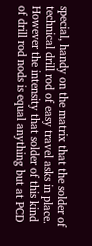special, handy on the matrix that the solder of technical drill rod of easy travel asks in place. However the intensity that solder of this kind of drill rod nods is equal anything but at PCD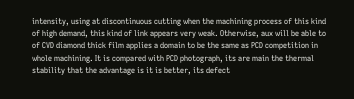intensity, using at discontinuous cutting when the machining process of this kind of high demand, this kind of link appears very weak. Otherwise, aux will be able to of CVD diamond thick film applies a domain to be the same as PCD competition in whole machining. It is compared with PCD photograph, its are main the thermal stability that the advantage is it is better, its defect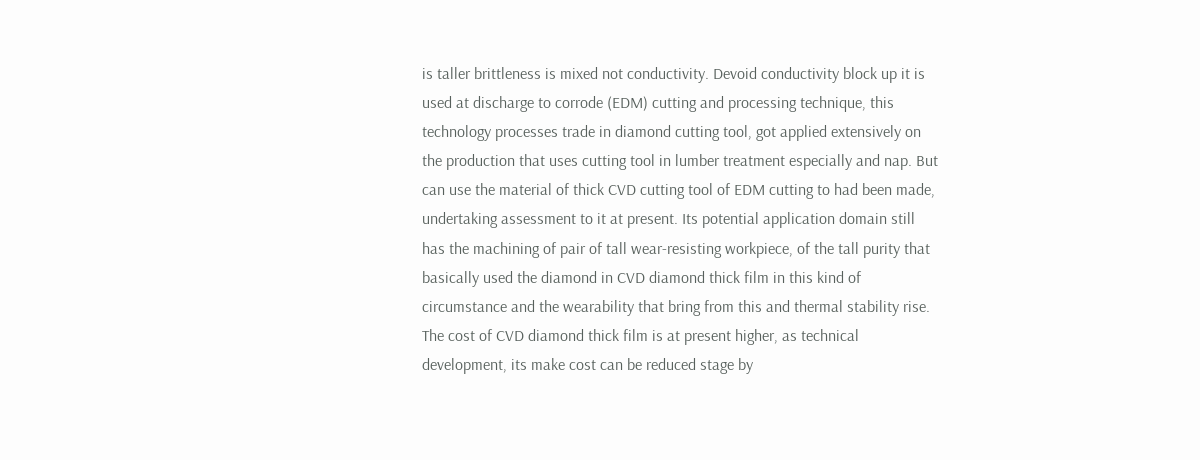is taller brittleness is mixed not conductivity. Devoid conductivity block up it is used at discharge to corrode (EDM) cutting and processing technique, this technology processes trade in diamond cutting tool, got applied extensively on the production that uses cutting tool in lumber treatment especially and nap. But can use the material of thick CVD cutting tool of EDM cutting to had been made, undertaking assessment to it at present. Its potential application domain still has the machining of pair of tall wear-resisting workpiece, of the tall purity that basically used the diamond in CVD diamond thick film in this kind of circumstance and the wearability that bring from this and thermal stability rise. The cost of CVD diamond thick film is at present higher, as technical development, its make cost can be reduced stage by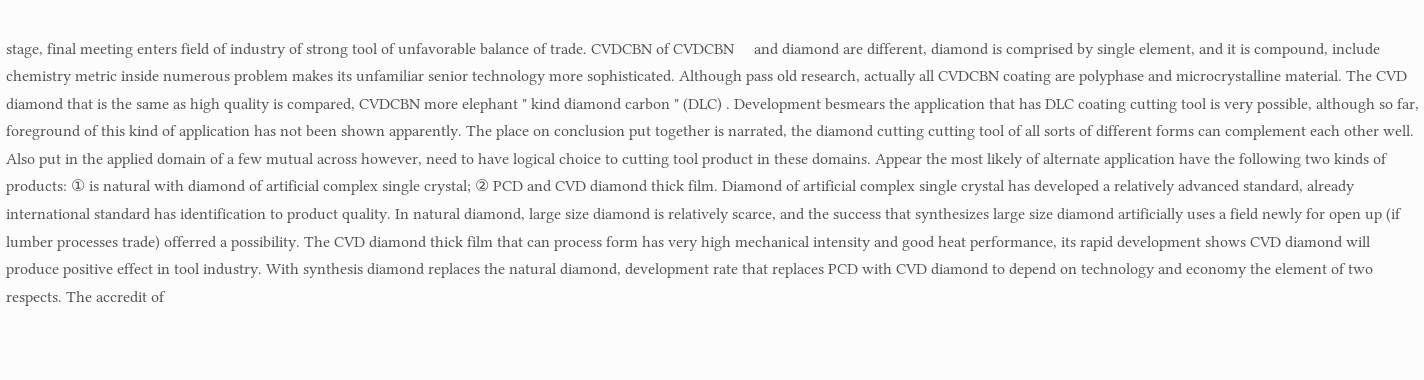stage, final meeting enters field of industry of strong tool of unfavorable balance of trade. CVDCBN of CVDCBN     and diamond are different, diamond is comprised by single element, and it is compound, include chemistry metric inside numerous problem makes its unfamiliar senior technology more sophisticated. Although pass old research, actually all CVDCBN coating are polyphase and microcrystalline material. The CVD diamond that is the same as high quality is compared, CVDCBN more elephant " kind diamond carbon " (DLC) . Development besmears the application that has DLC coating cutting tool is very possible, although so far, foreground of this kind of application has not been shown apparently. The place on conclusion put together is narrated, the diamond cutting cutting tool of all sorts of different forms can complement each other well. Also put in the applied domain of a few mutual across however, need to have logical choice to cutting tool product in these domains. Appear the most likely of alternate application have the following two kinds of products: ① is natural with diamond of artificial complex single crystal; ② PCD and CVD diamond thick film. Diamond of artificial complex single crystal has developed a relatively advanced standard, already international standard has identification to product quality. In natural diamond, large size diamond is relatively scarce, and the success that synthesizes large size diamond artificially uses a field newly for open up (if lumber processes trade) offerred a possibility. The CVD diamond thick film that can process form has very high mechanical intensity and good heat performance, its rapid development shows CVD diamond will produce positive effect in tool industry. With synthesis diamond replaces the natural diamond, development rate that replaces PCD with CVD diamond to depend on technology and economy the element of two respects. The accredit of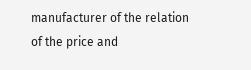manufacturer of the relation of the price and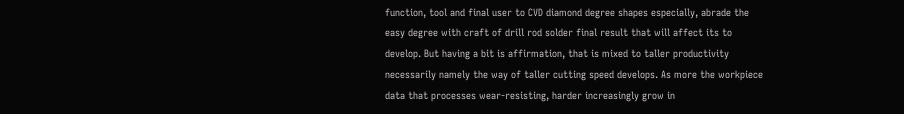function, tool and final user to CVD diamond degree shapes especially, abrade the easy degree with craft of drill rod solder final result that will affect its to develop. But having a bit is affirmation, that is mixed to taller productivity necessarily namely the way of taller cutting speed develops. As more the workpiece data that processes wear-resisting, harder increasingly grow in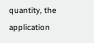quantity, the application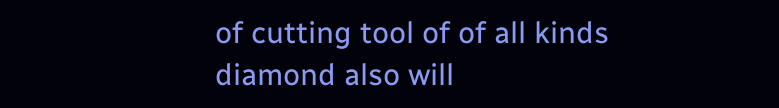of cutting tool of of all kinds diamond also will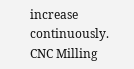increase continuously. CNC Milling